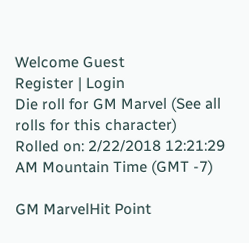Welcome Guest
Register | Login
Die roll for GM Marvel (See all rolls for this character)
Rolled on: 2/22/2018 12:21:29 AM Mountain Time (GMT -7)

GM MarvelHit Point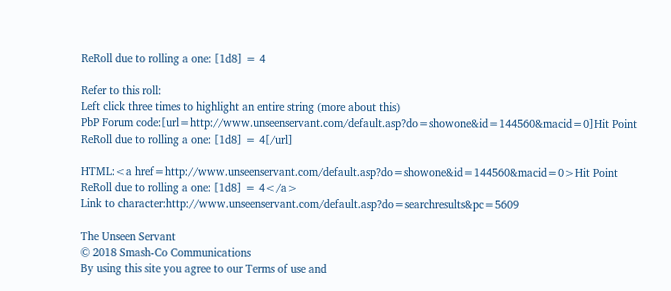ReRoll due to rolling a one: [1d8] = 4

Refer to this roll:
Left click three times to highlight an entire string (more about this)
PbP Forum code:[url=http://www.unseenservant.com/default.asp?do=showone&id=144560&macid=0]Hit Point ReRoll due to rolling a one: [1d8] = 4[/url]

HTML:<a href=http://www.unseenservant.com/default.asp?do=showone&id=144560&macid=0>Hit Point ReRoll due to rolling a one: [1d8] = 4</a>
Link to character:http://www.unseenservant.com/default.asp?do=searchresults&pc=5609

The Unseen Servant
© 2018 Smash-Co Communications
By using this site you agree to our Terms of use and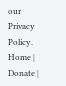our Privacy Policy.
Home | Donate |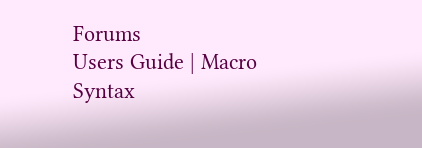Forums
Users Guide | Macro Syntax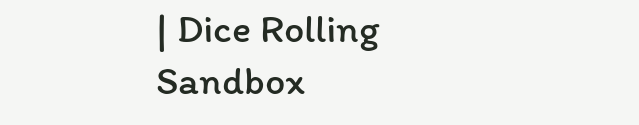| Dice Rolling Sandbox